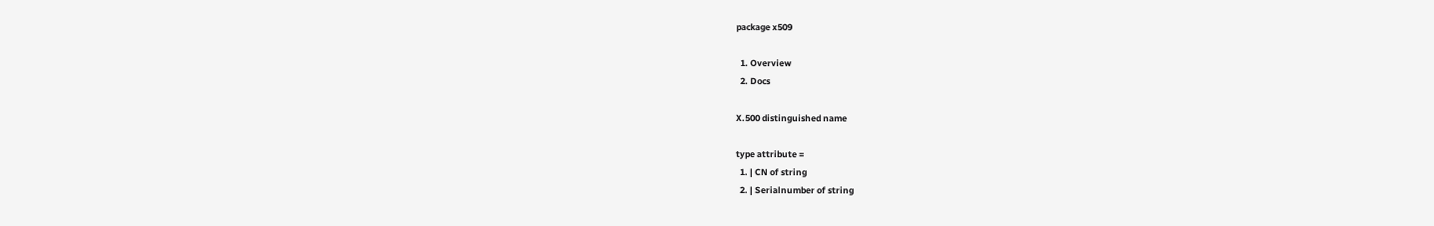package x509

  1. Overview
  2. Docs

X.500 distinguished name

type attribute =
  1. | CN of string
  2. | Serialnumber of string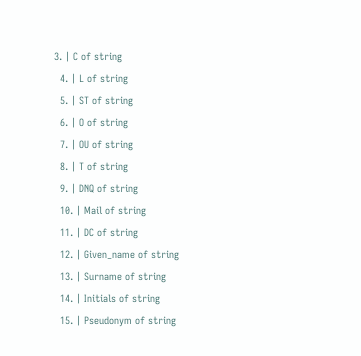3. | C of string
  4. | L of string
  5. | ST of string
  6. | O of string
  7. | OU of string
  8. | T of string
  9. | DNQ of string
  10. | Mail of string
  11. | DC of string
  12. | Given_name of string
  13. | Surname of string
  14. | Initials of string
  15. | Pseudonym of string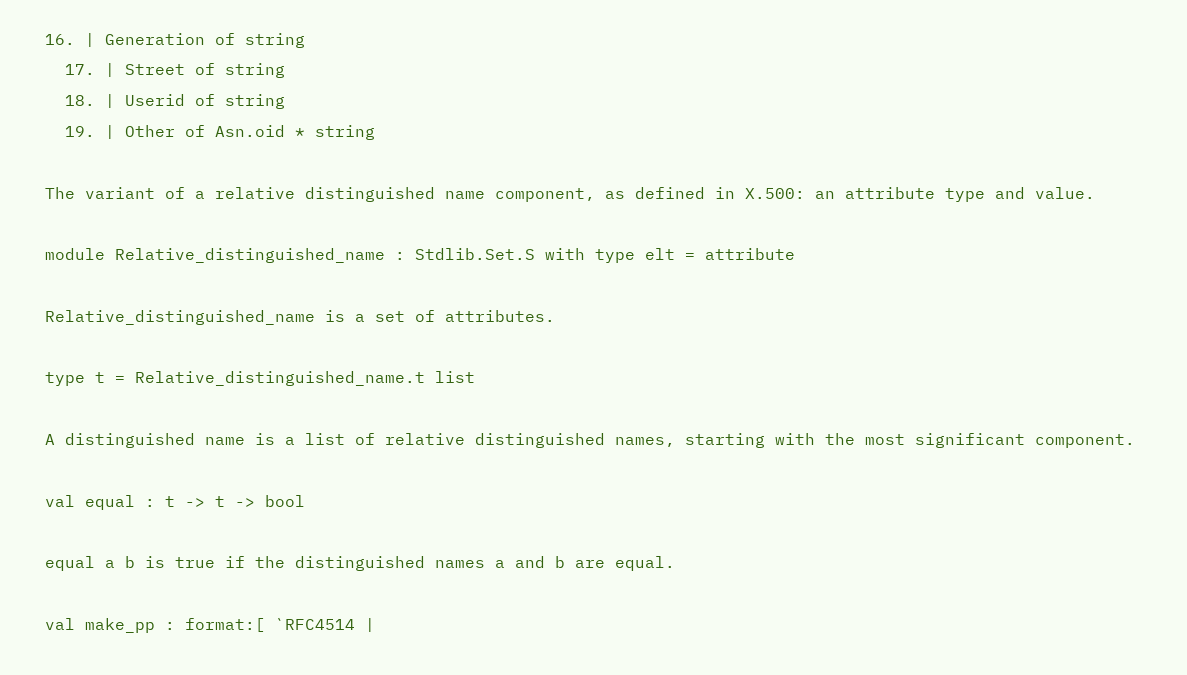16. | Generation of string
  17. | Street of string
  18. | Userid of string
  19. | Other of Asn.oid * string

The variant of a relative distinguished name component, as defined in X.500: an attribute type and value.

module Relative_distinguished_name : Stdlib.Set.S with type elt = attribute

Relative_distinguished_name is a set of attributes.

type t = Relative_distinguished_name.t list

A distinguished name is a list of relative distinguished names, starting with the most significant component.

val equal : t -> t -> bool

equal a b is true if the distinguished names a and b are equal.

val make_pp : format:[ `RFC4514 |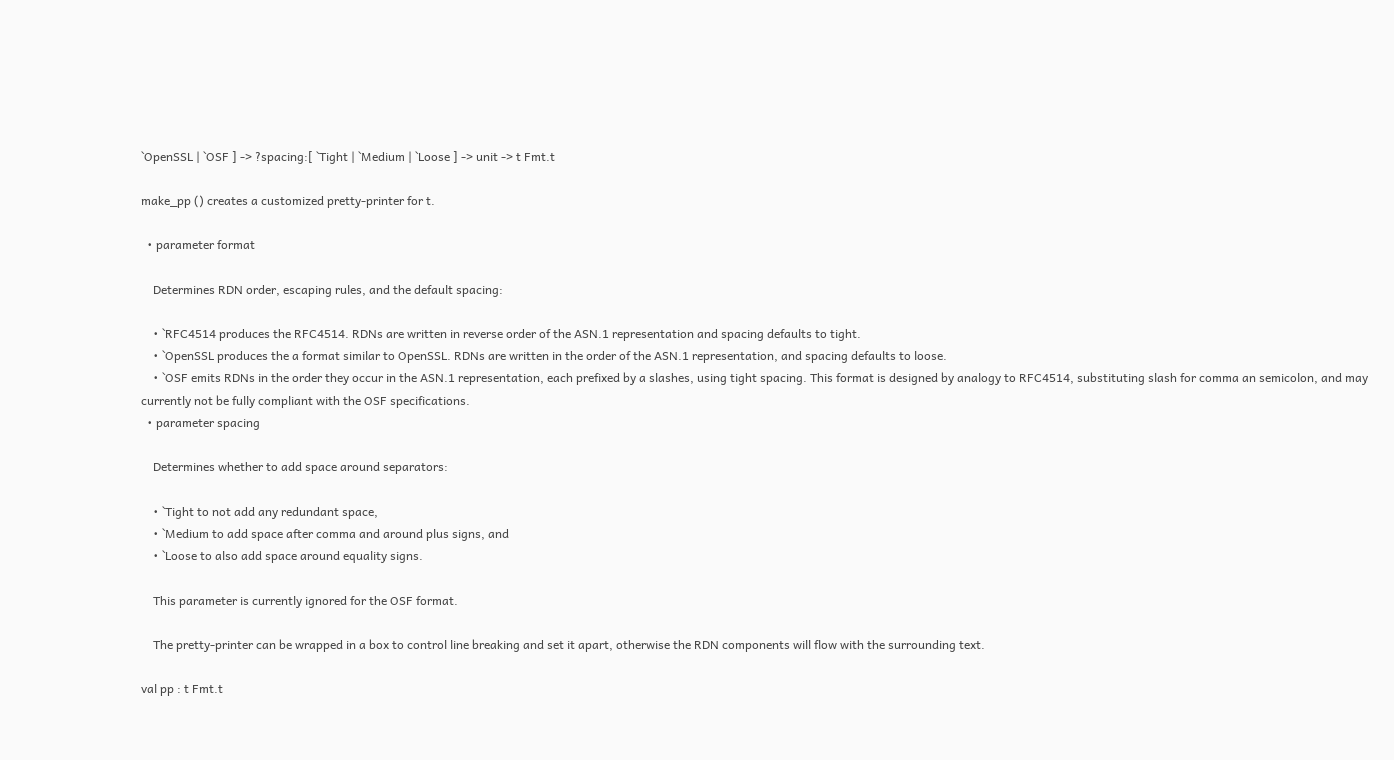`OpenSSL | `OSF ] -> ?spacing:[ `Tight | `Medium | `Loose ] -> unit -> t Fmt.t

make_pp () creates a customized pretty-printer for t.

  • parameter format

    Determines RDN order, escaping rules, and the default spacing:

    • `RFC4514 produces the RFC4514. RDNs are written in reverse order of the ASN.1 representation and spacing defaults to tight.
    • `OpenSSL produces the a format similar to OpenSSL. RDNs are written in the order of the ASN.1 representation, and spacing defaults to loose.
    • `OSF emits RDNs in the order they occur in the ASN.1 representation, each prefixed by a slashes, using tight spacing. This format is designed by analogy to RFC4514, substituting slash for comma an semicolon, and may currently not be fully compliant with the OSF specifications.
  • parameter spacing

    Determines whether to add space around separators:

    • `Tight to not add any redundant space,
    • `Medium to add space after comma and around plus signs, and
    • `Loose to also add space around equality signs.

    This parameter is currently ignored for the OSF format.

    The pretty-printer can be wrapped in a box to control line breaking and set it apart, otherwise the RDN components will flow with the surrounding text.

val pp : t Fmt.t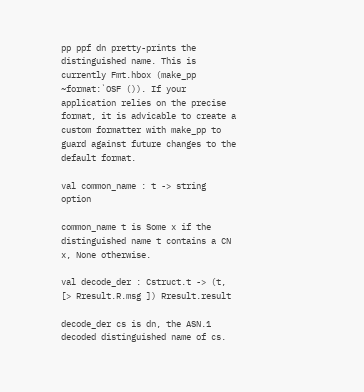pp ppf dn pretty-prints the distinguished name. This is currently Fmt.hbox (make_pp ~format:`OSF ()). If your application relies on the precise format, it is advicable to create a custom formatter with make_pp to guard against future changes to the default format.

val common_name : t -> string option

common_name t is Some x if the distinguished name t contains a CN x, None otherwise.

val decode_der : Cstruct.t -> (t, [> Rresult.R.msg ]) Rresult.result

decode_der cs is dn, the ASN.1 decoded distinguished name of cs.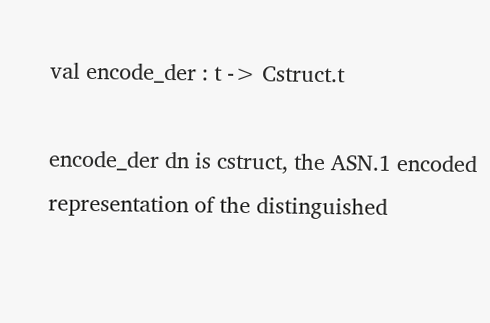val encode_der : t -> Cstruct.t

encode_der dn is cstruct, the ASN.1 encoded representation of the distinguished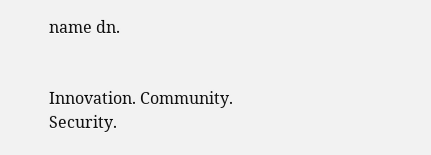name dn.


Innovation. Community. Security.